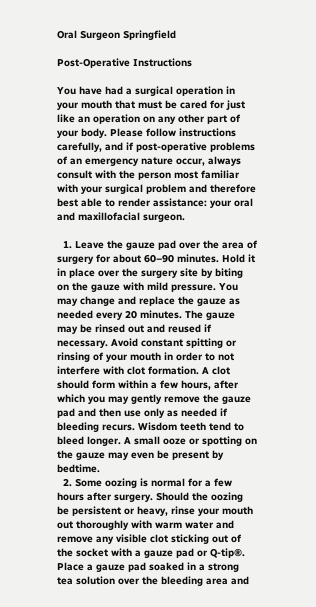Oral Surgeon Springfield

Post-Operative Instructions

You have had a surgical operation in your mouth that must be cared for just like an operation on any other part of your body. Please follow instructions carefully, and if post-operative problems of an emergency nature occur, always consult with the person most familiar with your surgical problem and therefore best able to render assistance: your oral and maxillofacial surgeon.

  1. Leave the gauze pad over the area of surgery for about 60–90 minutes. Hold it in place over the surgery site by biting on the gauze with mild pressure. You may change and replace the gauze as needed every 20 minutes. The gauze may be rinsed out and reused if necessary. Avoid constant spitting or rinsing of your mouth in order to not interfere with clot formation. A clot should form within a few hours, after which you may gently remove the gauze pad and then use only as needed if bleeding recurs. Wisdom teeth tend to bleed longer. A small ooze or spotting on the gauze may even be present by bedtime.
  2. Some oozing is normal for a few hours after surgery. Should the oozing be persistent or heavy, rinse your mouth out thoroughly with warm water and remove any visible clot sticking out of the socket with a gauze pad or Q-tip®. Place a gauze pad soaked in a strong tea solution over the bleeding area and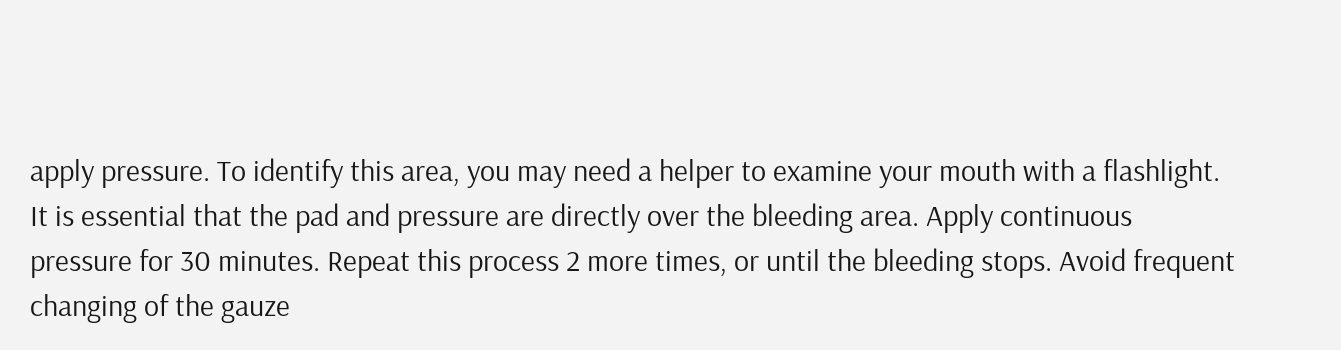apply pressure. To identify this area, you may need a helper to examine your mouth with a flashlight. It is essential that the pad and pressure are directly over the bleeding area. Apply continuous pressure for 30 minutes. Repeat this process 2 more times, or until the bleeding stops. Avoid frequent changing of the gauze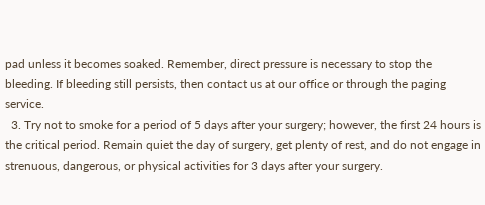pad unless it becomes soaked. Remember, direct pressure is necessary to stop the bleeding. If bleeding still persists, then contact us at our office or through the paging service.
  3. Try not to smoke for a period of 5 days after your surgery; however, the first 24 hours is the critical period. Remain quiet the day of surgery, get plenty of rest, and do not engage in strenuous, dangerous, or physical activities for 3 days after your surgery.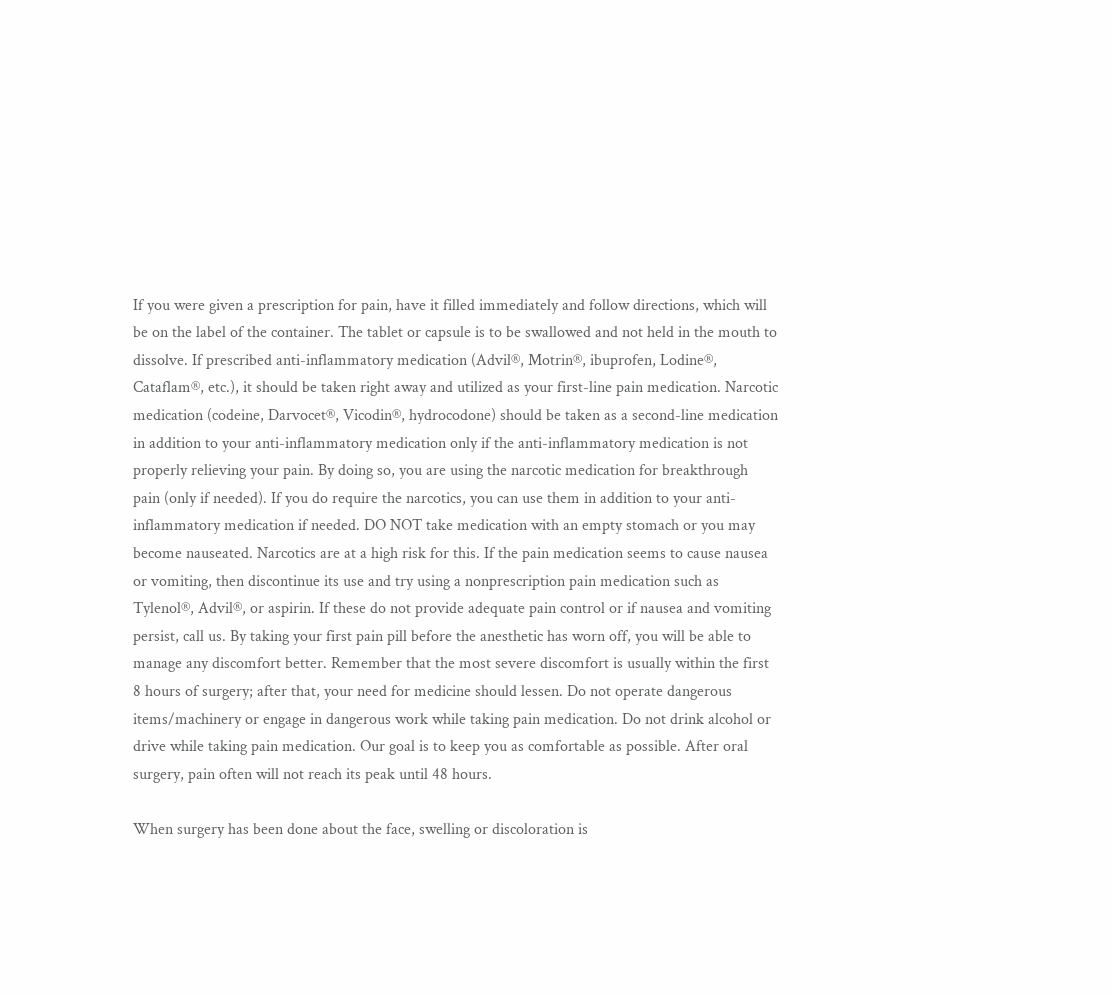If you were given a prescription for pain, have it filled immediately and follow directions, which will be on the label of the container. The tablet or capsule is to be swallowed and not held in the mouth to dissolve. If prescribed anti-inflammatory medication (Advil®, Motrin®, ibuprofen, Lodine®, Cataflam®, etc.), it should be taken right away and utilized as your first-line pain medication. Narcotic medication (codeine, Darvocet®, Vicodin®, hydrocodone) should be taken as a second-line medication in addition to your anti-inflammatory medication only if the anti-inflammatory medication is not properly relieving your pain. By doing so, you are using the narcotic medication for breakthrough pain (only if needed). If you do require the narcotics, you can use them in addition to your anti-inflammatory medication if needed. DO NOT take medication with an empty stomach or you may become nauseated. Narcotics are at a high risk for this. If the pain medication seems to cause nausea or vomiting, then discontinue its use and try using a nonprescription pain medication such as Tylenol®, Advil®, or aspirin. If these do not provide adequate pain control or if nausea and vomiting persist, call us. By taking your first pain pill before the anesthetic has worn off, you will be able to manage any discomfort better. Remember that the most severe discomfort is usually within the first 8 hours of surgery; after that, your need for medicine should lessen. Do not operate dangerous items/machinery or engage in dangerous work while taking pain medication. Do not drink alcohol or drive while taking pain medication. Our goal is to keep you as comfortable as possible. After oral surgery, pain often will not reach its peak until 48 hours.

When surgery has been done about the face, swelling or discoloration is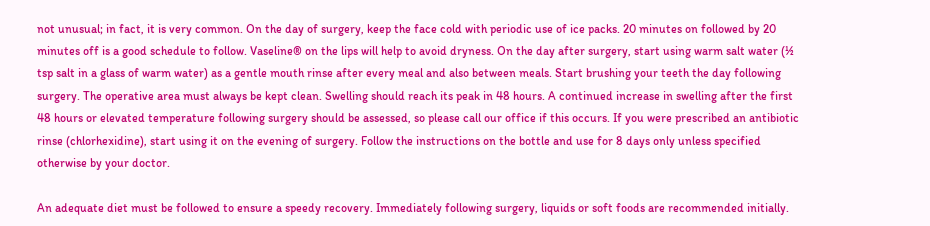not unusual; in fact, it is very common. On the day of surgery, keep the face cold with periodic use of ice packs. 20 minutes on followed by 20 minutes off is a good schedule to follow. Vaseline® on the lips will help to avoid dryness. On the day after surgery, start using warm salt water (½ tsp salt in a glass of warm water) as a gentle mouth rinse after every meal and also between meals. Start brushing your teeth the day following surgery. The operative area must always be kept clean. Swelling should reach its peak in 48 hours. A continued increase in swelling after the first 48 hours or elevated temperature following surgery should be assessed, so please call our office if this occurs. If you were prescribed an antibiotic rinse (chlorhexidine), start using it on the evening of surgery. Follow the instructions on the bottle and use for 8 days only unless specified otherwise by your doctor.

An adequate diet must be followed to ensure a speedy recovery. Immediately following surgery, liquids or soft foods are recommended initially.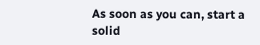As soon as you can, start a solid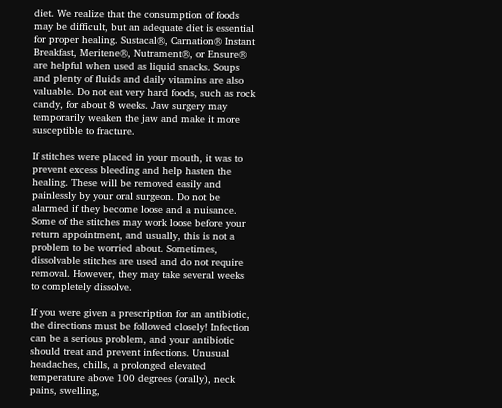diet. We realize that the consumption of foods may be difficult, but an adequate diet is essential for proper healing. Sustacal®, Carnation® Instant Breakfast, Meritene®, Nutrament®, or Ensure® are helpful when used as liquid snacks. Soups and plenty of fluids and daily vitamins are also valuable. Do not eat very hard foods, such as rock candy, for about 8 weeks. Jaw surgery may temporarily weaken the jaw and make it more susceptible to fracture.

If stitches were placed in your mouth, it was to prevent excess bleeding and help hasten the healing. These will be removed easily and painlessly by your oral surgeon. Do not be alarmed if they become loose and a nuisance. Some of the stitches may work loose before your return appointment, and usually, this is not a problem to be worried about. Sometimes, dissolvable stitches are used and do not require removal. However, they may take several weeks to completely dissolve.

If you were given a prescription for an antibiotic, the directions must be followed closely! Infection can be a serious problem, and your antibiotic should treat and prevent infections. Unusual headaches, chills, a prolonged elevated temperature above 100 degrees (orally), neck pains, swelling,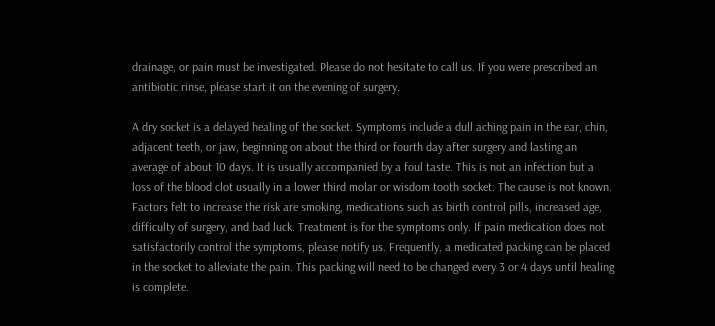drainage, or pain must be investigated. Please do not hesitate to call us. If you were prescribed an antibiotic rinse, please start it on the evening of surgery.

A dry socket is a delayed healing of the socket. Symptoms include a dull aching pain in the ear, chin, adjacent teeth, or jaw, beginning on about the third or fourth day after surgery and lasting an average of about 10 days. It is usually accompanied by a foul taste. This is not an infection but a loss of the blood clot usually in a lower third molar or wisdom tooth socket. The cause is not known. Factors felt to increase the risk are smoking, medications such as birth control pills, increased age, difficulty of surgery, and bad luck. Treatment is for the symptoms only. If pain medication does not satisfactorily control the symptoms, please notify us. Frequently, a medicated packing can be placed in the socket to alleviate the pain. This packing will need to be changed every 3 or 4 days until healing is complete.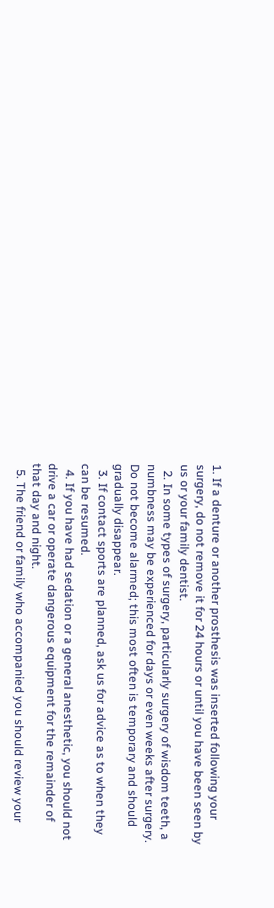1. If a denture or another prosthesis was inserted following your surgery, do not remove it for 24 hours or until you have been seen by us or your family dentist.
  2. In some types of surgery, particularly surgery of wisdom teeth, a numbness may be experienced for days or even weeks after surgery. Do not become alarmed; this most often is temporary and should gradually disappear.
  3. If contact sports are planned, ask us for advice as to when they can be resumed.
  4. If you have had sedation or a general anesthetic, you should not drive a car or operate dangerous equipment for the remainder of that day and night.
  5. The friend or family who accompanied you should review your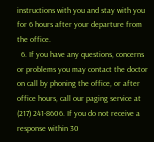instructions with you and stay with you for 6 hours after your departure from the office.
  6. If you have any questions, concerns or problems you may contact the doctor on call by phoning the office, or after office hours, call our paging service at (217) 241-8606. If you do not receive a response within 30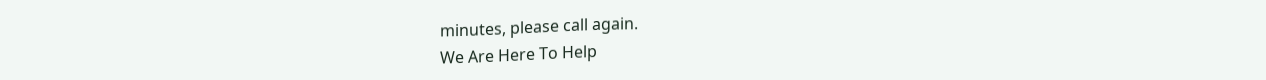minutes, please call again.
We Are Here To Help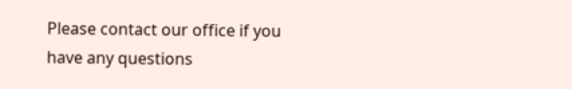Please contact our office if you have any questions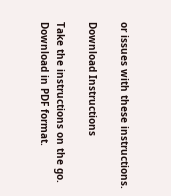or issues with these instructions.

Download Instructions

Take the instructions on the go. Download in PDF format.